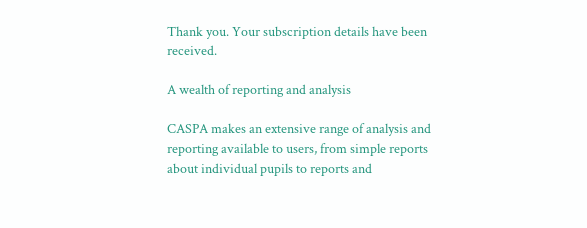Thank you. Your subscription details have been received.

A wealth of reporting and analysis

CASPA makes an extensive range of analysis and reporting available to users, from simple reports about individual pupils to reports and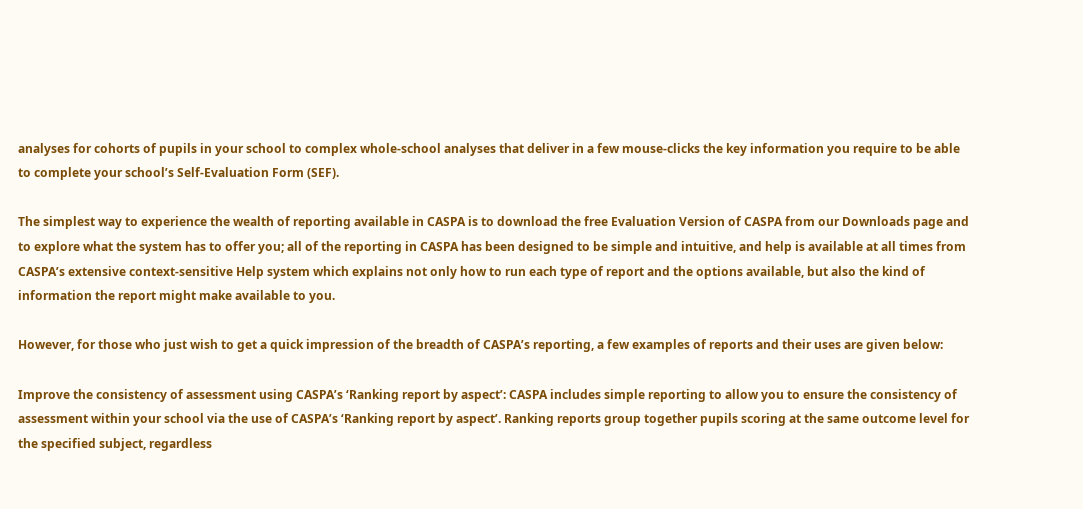analyses for cohorts of pupils in your school to complex whole-school analyses that deliver in a few mouse-clicks the key information you require to be able to complete your school’s Self-Evaluation Form (SEF).

The simplest way to experience the wealth of reporting available in CASPA is to download the free Evaluation Version of CASPA from our Downloads page and to explore what the system has to offer you; all of the reporting in CASPA has been designed to be simple and intuitive, and help is available at all times from CASPA’s extensive context-sensitive Help system which explains not only how to run each type of report and the options available, but also the kind of information the report might make available to you.

However, for those who just wish to get a quick impression of the breadth of CASPA’s reporting, a few examples of reports and their uses are given below:

Improve the consistency of assessment using CASPA’s ‘Ranking report by aspect’: CASPA includes simple reporting to allow you to ensure the consistency of assessment within your school via the use of CASPA’s ‘Ranking report by aspect’. Ranking reports group together pupils scoring at the same outcome level for the specified subject, regardless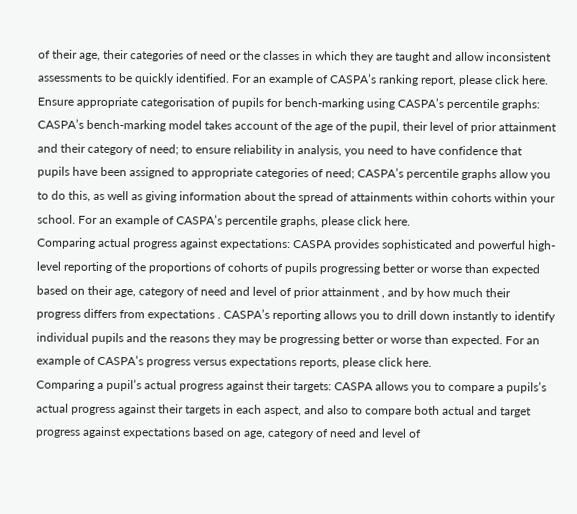of their age, their categories of need or the classes in which they are taught and allow inconsistent assessments to be quickly identified. For an example of CASPA’s ranking report, please click here.
Ensure appropriate categorisation of pupils for bench-marking using CASPA’s percentile graphs: CASPA’s bench-marking model takes account of the age of the pupil, their level of prior attainment and their category of need; to ensure reliability in analysis, you need to have confidence that pupils have been assigned to appropriate categories of need; CASPA’s percentile graphs allow you to do this, as well as giving information about the spread of attainments within cohorts within your school. For an example of CASPA’s percentile graphs, please click here.
Comparing actual progress against expectations: CASPA provides sophisticated and powerful high-level reporting of the proportions of cohorts of pupils progressing better or worse than expected based on their age, category of need and level of prior attainment , and by how much their progress differs from expectations . CASPA’s reporting allows you to drill down instantly to identify individual pupils and the reasons they may be progressing better or worse than expected. For an example of CASPA’s progress versus expectations reports, please click here.
Comparing a pupil’s actual progress against their targets: CASPA allows you to compare a pupils’s actual progress against their targets in each aspect, and also to compare both actual and target progress against expectations based on age, category of need and level of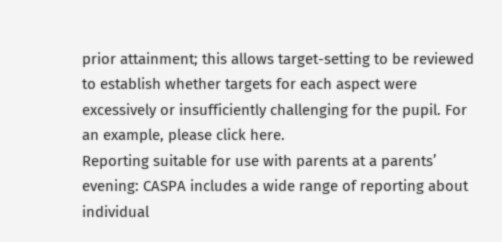prior attainment; this allows target-setting to be reviewed to establish whether targets for each aspect were excessively or insufficiently challenging for the pupil. For an example, please click here.
Reporting suitable for use with parents at a parents’ evening: CASPA includes a wide range of reporting about individual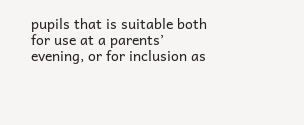pupils that is suitable both for use at a parents’ evening, or for inclusion as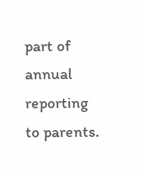part of annual reporting to parents.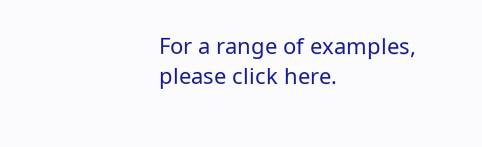For a range of examples, please click here.